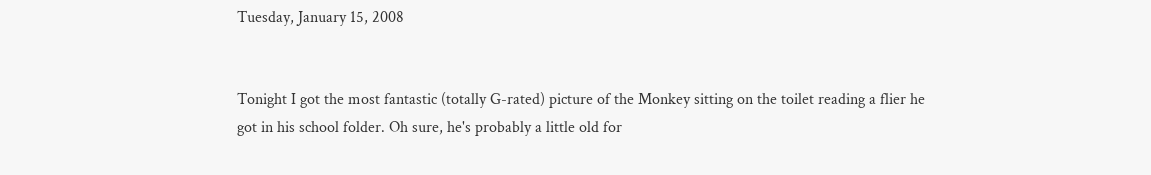Tuesday, January 15, 2008


Tonight I got the most fantastic (totally G-rated) picture of the Monkey sitting on the toilet reading a flier he got in his school folder. Oh sure, he's probably a little old for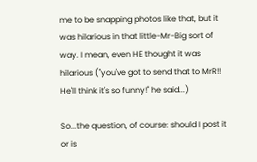me to be snapping photos like that, but it was hilarious in that little-Mr-Big sort of way. I mean, even HE thought it was hilarious ("you've got to send that to MrR!! He'll think it's so funny!" he said...)

So...the question, of course: should I post it or is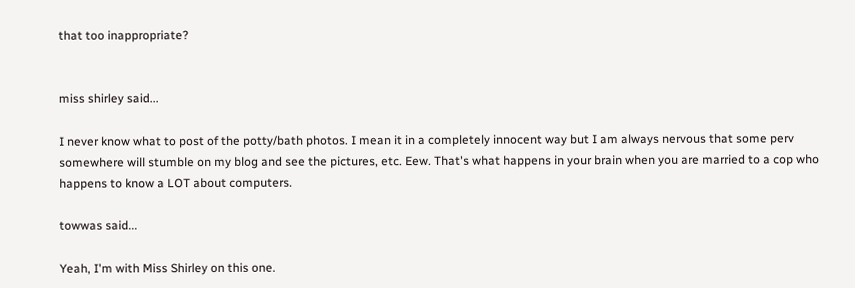that too inappropriate?


miss shirley said...

I never know what to post of the potty/bath photos. I mean it in a completely innocent way but I am always nervous that some perv somewhere will stumble on my blog and see the pictures, etc. Eew. That's what happens in your brain when you are married to a cop who happens to know a LOT about computers.

towwas said...

Yeah, I'm with Miss Shirley on this one.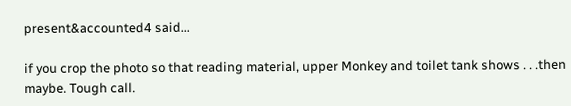present&accounted4 said...

if you crop the photo so that reading material, upper Monkey and toilet tank shows . . .then maybe. Tough call.